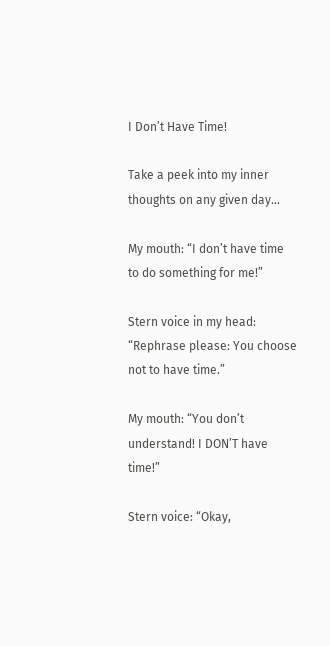I Don’t Have Time!

Take a peek into my inner thoughts on any given day…

My mouth: “I don’t have time to do something for me!”

Stern voice in my head: “Rephrase please: You choose not to have time.”

My mouth: “You don’t understand! I DON’T have time!”

Stern voice: “Okay,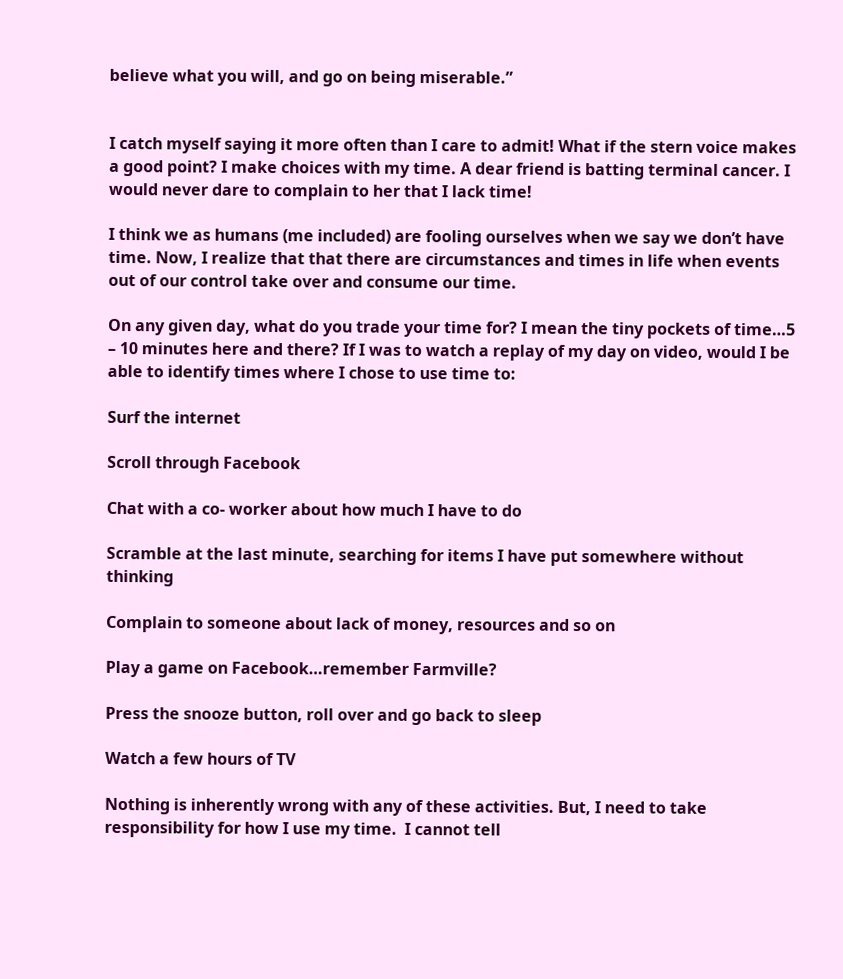believe what you will, and go on being miserable.”


I catch myself saying it more often than I care to admit! What if the stern voice makes a good point? I make choices with my time. A dear friend is batting terminal cancer. I would never dare to complain to her that I lack time!

I think we as humans (me included) are fooling ourselves when we say we don’t have time. Now, I realize that that there are circumstances and times in life when events out of our control take over and consume our time.

On any given day, what do you trade your time for? I mean the tiny pockets of time…5 – 10 minutes here and there? If I was to watch a replay of my day on video, would I be able to identify times where I chose to use time to:

Surf the internet

Scroll through Facebook

Chat with a co- worker about how much I have to do

Scramble at the last minute, searching for items I have put somewhere without thinking

Complain to someone about lack of money, resources and so on

Play a game on Facebook…remember Farmville?

Press the snooze button, roll over and go back to sleep

Watch a few hours of TV

Nothing is inherently wrong with any of these activities. But, I need to take responsibility for how I use my time.  I cannot tell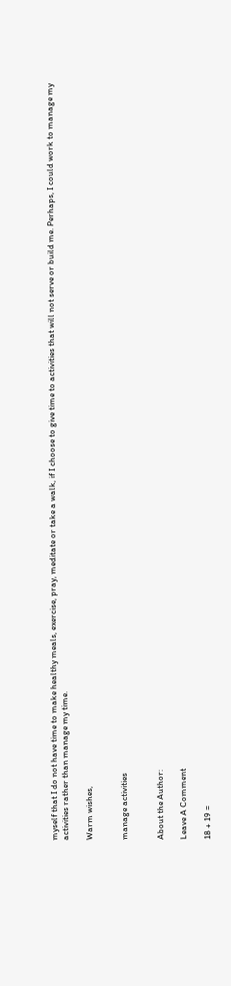myself that I do not have time to make healthy meals, exercise, pray, meditate or take a walk, if I choose to give time to activities that will not serve or build me. Perhaps, I could work to manage my activities rather than manage my time.

Warm wishes,


manage activities


About the Author:

Leave A Comment

18 + 19 =